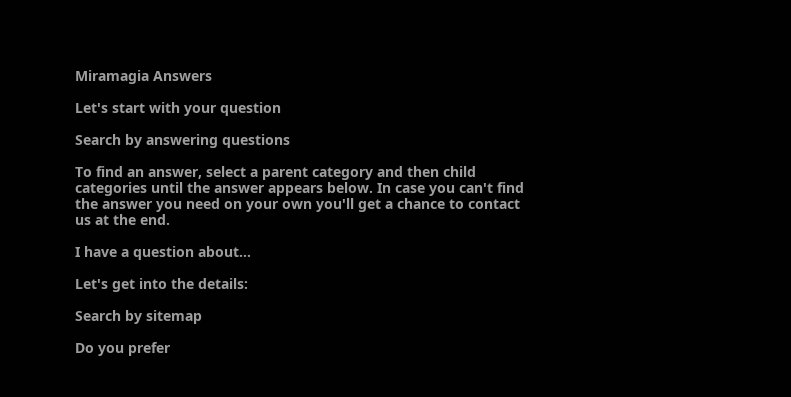Miramagia Answers

Let's start with your question

Search by answering questions

To find an answer, select a parent category and then child categories until the answer appears below. In case you can't find the answer you need on your own you'll get a chance to contact us at the end.

I have a question about…

Let's get into the details:

Search by sitemap

Do you prefer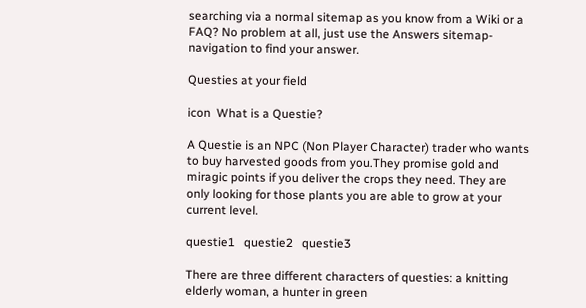searching via a normal sitemap as you know from a Wiki or a FAQ? No problem at all, just use the Answers sitemap-navigation to find your answer.

Questies at your field

icon  What is a Questie?

A Questie is an NPC (Non Player Character) trader who wants to buy harvested goods from you.They promise gold and miragic points if you deliver the crops they need. They are only looking for those plants you are able to grow at your current level.

questie1   questie2   questie3

There are three different characters of questies: a knitting elderly woman, a hunter in green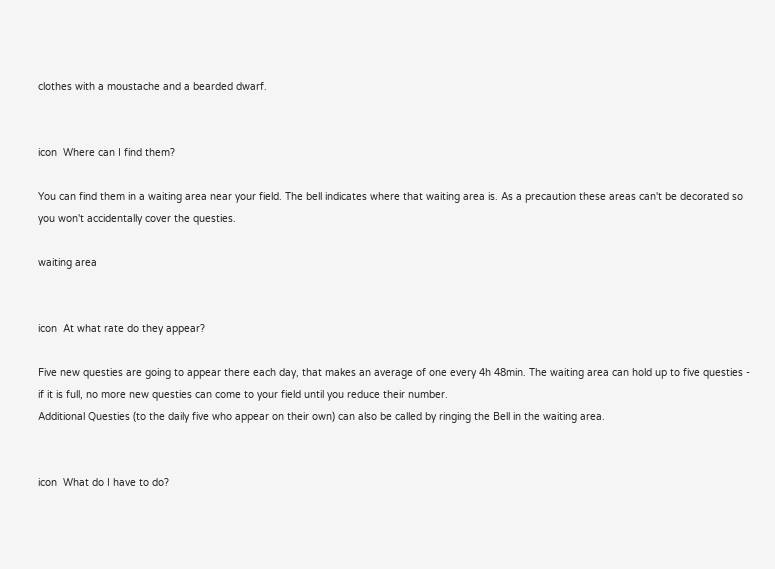clothes with a moustache and a bearded dwarf.


icon  Where can I find them?

You can find them in a waiting area near your field. The bell indicates where that waiting area is. As a precaution these areas can't be decorated so you won't accidentally cover the questies.

waiting area


icon  At what rate do they appear?

Five new questies are going to appear there each day, that makes an average of one every 4h 48min. The waiting area can hold up to five questies - if it is full, no more new questies can come to your field until you reduce their number.
Additional Questies (to the daily five who appear on their own) can also be called by ringing the Bell in the waiting area.


icon  What do I have to do?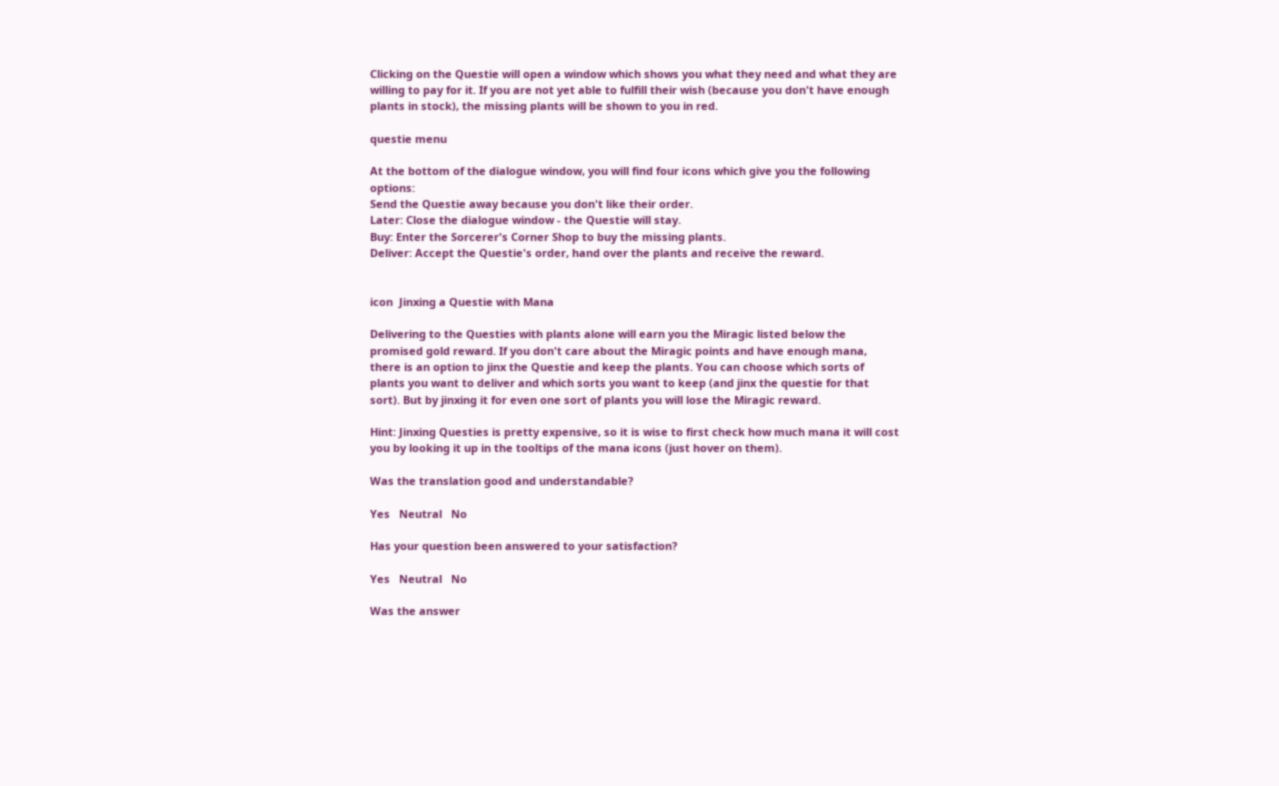Clicking on the Questie will open a window which shows you what they need and what they are willing to pay for it. If you are not yet able to fulfill their wish (because you don't have enough plants in stock), the missing plants will be shown to you in red.

questie menu

At the bottom of the dialogue window, you will find four icons which give you the following options:
Send the Questie away because you don't like their order.
Later: Close the dialogue window - the Questie will stay.
Buy: Enter the Sorcerer's Corner Shop to buy the missing plants.
Deliver: Accept the Questie's order, hand over the plants and receive the reward.


icon  Jinxing a Questie with Mana

Delivering to the Questies with plants alone will earn you the Miragic listed below the promised gold reward. If you don't care about the Miragic points and have enough mana, there is an option to jinx the Questie and keep the plants. You can choose which sorts of plants you want to deliver and which sorts you want to keep (and jinx the questie for that sort). But by jinxing it for even one sort of plants you will lose the Miragic reward.

Hint: Jinxing Questies is pretty expensive, so it is wise to first check how much mana it will cost you by looking it up in the tooltips of the mana icons (just hover on them).

Was the translation good and understandable?

Yes   Neutral   No

Has your question been answered to your satisfaction?

Yes   Neutral   No

Was the answer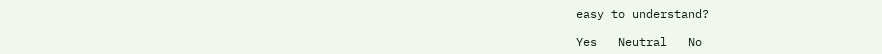easy to understand?

Yes   Neutral   No